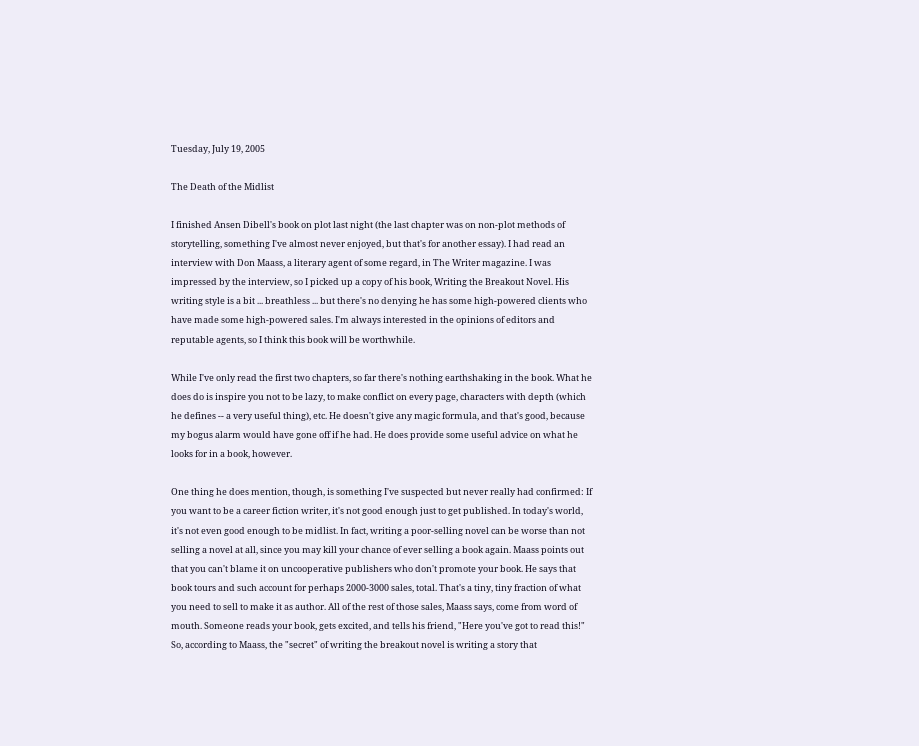Tuesday, July 19, 2005

The Death of the Midlist

I finished Ansen Dibell's book on plot last night (the last chapter was on non-plot methods of storytelling, something I've almost never enjoyed, but that's for another essay). I had read an interview with Don Maass, a literary agent of some regard, in The Writer magazine. I was impressed by the interview, so I picked up a copy of his book, Writing the Breakout Novel. His writing style is a bit ... breathless ... but there's no denying he has some high-powered clients who have made some high-powered sales. I'm always interested in the opinions of editors and reputable agents, so I think this book will be worthwhile.

While I've only read the first two chapters, so far there's nothing earthshaking in the book. What he does do is inspire you not to be lazy, to make conflict on every page, characters with depth (which he defines -- a very useful thing), etc. He doesn't give any magic formula, and that's good, because my bogus alarm would have gone off if he had. He does provide some useful advice on what he looks for in a book, however.

One thing he does mention, though, is something I've suspected but never really had confirmed: If you want to be a career fiction writer, it's not good enough just to get published. In today's world, it's not even good enough to be midlist. In fact, writing a poor-selling novel can be worse than not selling a novel at all, since you may kill your chance of ever selling a book again. Maass points out that you can't blame it on uncooperative publishers who don't promote your book. He says that book tours and such account for perhaps 2000-3000 sales, total. That's a tiny, tiny fraction of what you need to sell to make it as author. All of the rest of those sales, Maass says, come from word of mouth. Someone reads your book, gets excited, and tells his friend, "Here you've got to read this!" So, according to Maass, the "secret" of writing the breakout novel is writing a story that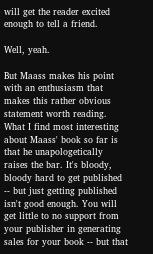will get the reader excited enough to tell a friend.

Well, yeah.

But Maass makes his point with an enthusiasm that makes this rather obvious statement worth reading. What I find most interesting about Maass' book so far is that he unapologetically raises the bar. It's bloody, bloody hard to get published -- but just getting published isn't good enough. You will get little to no support from your publisher in generating sales for your book -- but that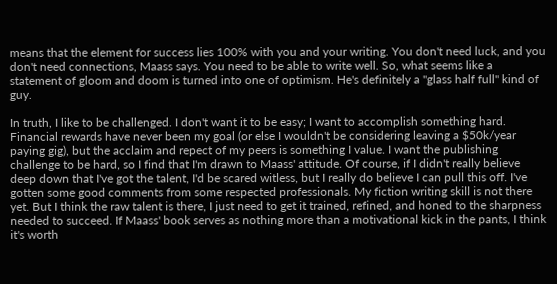means that the element for success lies 100% with you and your writing. You don't need luck, and you don't need connections, Maass says. You need to be able to write well. So, what seems like a statement of gloom and doom is turned into one of optimism. He's definitely a "glass half full" kind of guy.

In truth, I like to be challenged. I don't want it to be easy; I want to accomplish something hard. Financial rewards have never been my goal (or else I wouldn't be considering leaving a $50k/year paying gig), but the acclaim and repect of my peers is something I value. I want the publishing challenge to be hard, so I find that I'm drawn to Maass' attitude. Of course, if I didn't really believe deep down that I've got the talent, I'd be scared witless, but I really do believe I can pull this off. I've gotten some good comments from some respected professionals. My fiction writing skill is not there yet. But I think the raw talent is there, I just need to get it trained, refined, and honed to the sharpness needed to succeed. If Maass' book serves as nothing more than a motivational kick in the pants, I think it's worth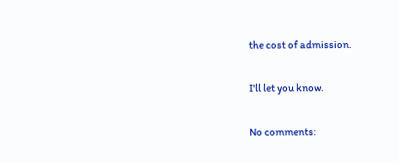the cost of admission.

I'll let you know.

No comments: